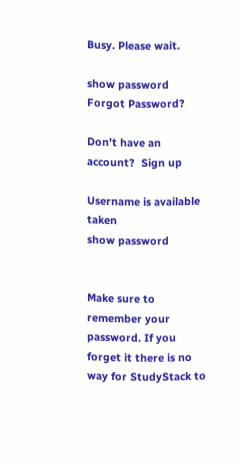Busy. Please wait.

show password
Forgot Password?

Don't have an account?  Sign up

Username is available taken
show password


Make sure to remember your password. If you forget it there is no way for StudyStack to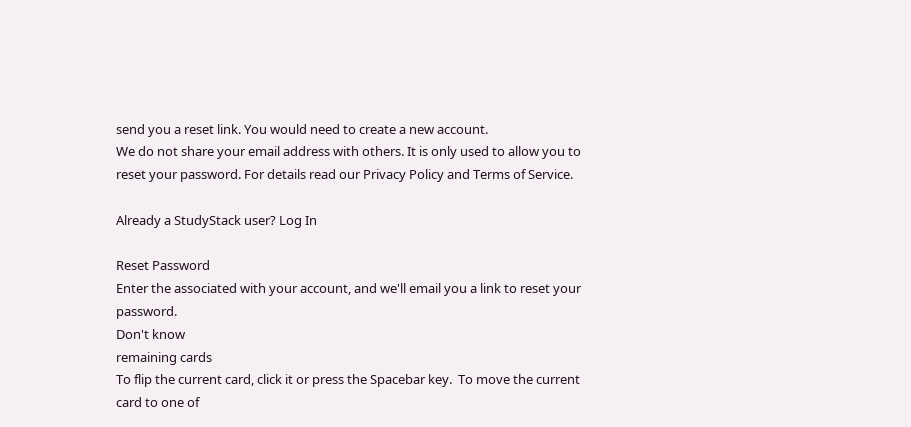send you a reset link. You would need to create a new account.
We do not share your email address with others. It is only used to allow you to reset your password. For details read our Privacy Policy and Terms of Service.

Already a StudyStack user? Log In

Reset Password
Enter the associated with your account, and we'll email you a link to reset your password.
Don't know
remaining cards
To flip the current card, click it or press the Spacebar key.  To move the current card to one of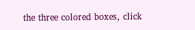the three colored boxes, click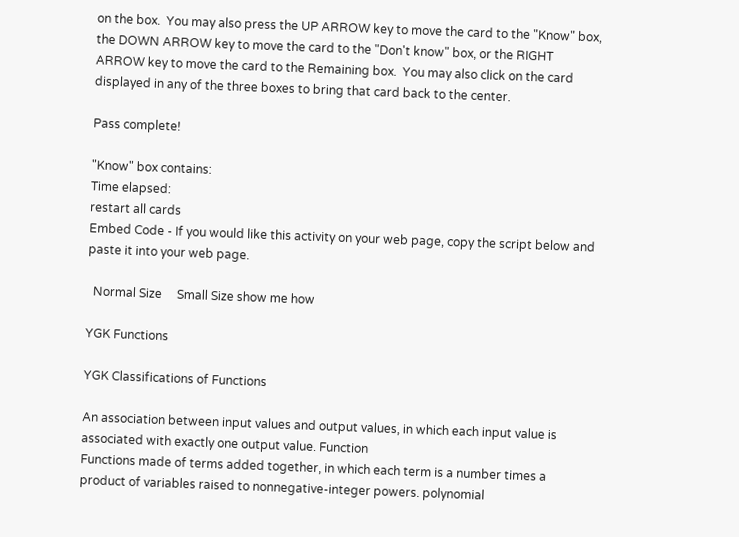on the box.  You may also press the UP ARROW key to move the card to the "Know" box, the DOWN ARROW key to move the card to the "Don't know" box, or the RIGHT ARROW key to move the card to the Remaining box.  You may also click on the card displayed in any of the three boxes to bring that card back to the center.

Pass complete!

"Know" box contains:
Time elapsed:
restart all cards
Embed Code - If you would like this activity on your web page, copy the script below and paste it into your web page.

  Normal Size     Small Size show me how

YGK Functions

YGK Classifications of Functions

An association between input values and output values, in which each input value is associated with exactly one output value. Function
Functions made of terms added together, in which each term is a number times a product of variables raised to nonnegative-integer powers. polynomial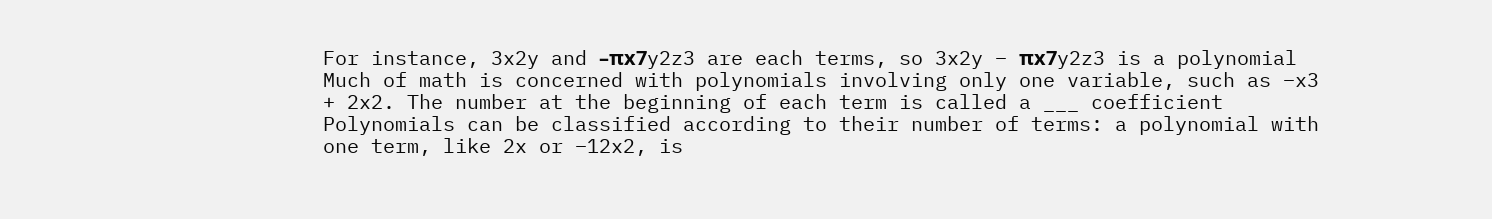For instance, 3x2y and –πx7y2z3 are each terms, so 3x2y – πx7y2z3 is a polynomial
Much of math is concerned with polynomials involving only one variable, such as –x3 + 2x2. The number at the beginning of each term is called a ___ coefficient
Polynomials can be classified according to their number of terms: a polynomial with one term, like 2x or –12x2, is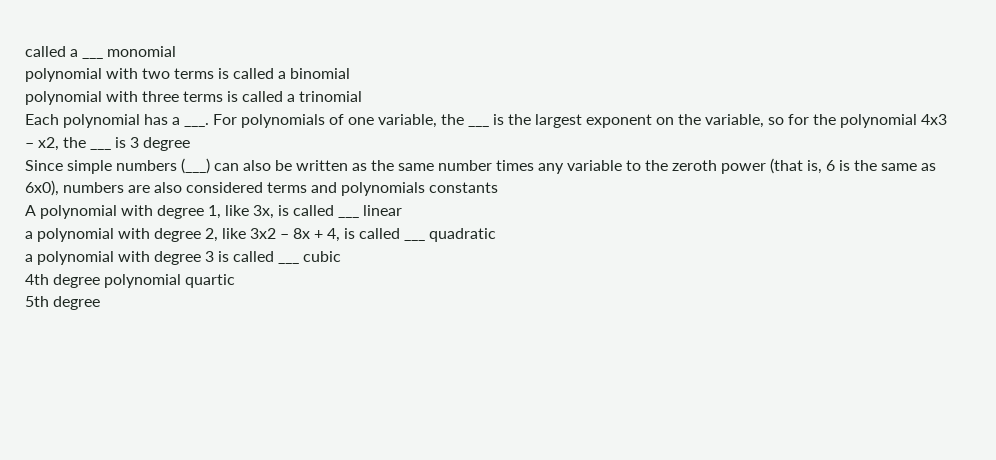called a ___ monomial
polynomial with two terms is called a binomial
polynomial with three terms is called a trinomial
Each polynomial has a ___. For polynomials of one variable, the ___ is the largest exponent on the variable, so for the polynomial 4x3 – x2, the ___ is 3 degree
Since simple numbers (___) can also be written as the same number times any variable to the zeroth power (that is, 6 is the same as 6x0), numbers are also considered terms and polynomials constants
A polynomial with degree 1, like 3x, is called ___ linear
a polynomial with degree 2, like 3x2 – 8x + 4, is called ___ quadratic
a polynomial with degree 3 is called ___ cubic
4th degree polynomial quartic
5th degree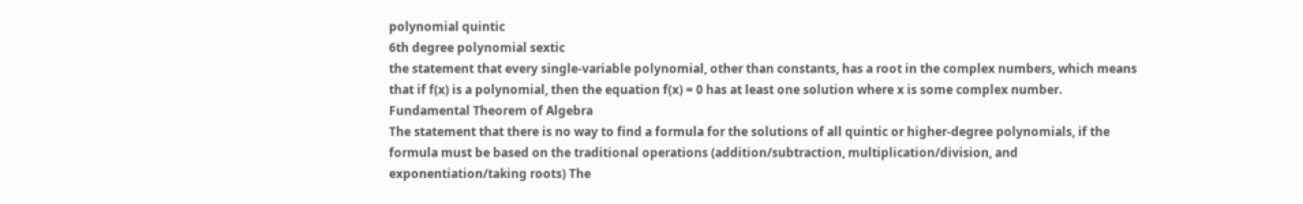polynomial quintic
6th degree polynomial sextic
the statement that every single-variable polynomial, other than constants, has a root in the complex numbers, which means that if f(x) is a polynomial, then the equation f(x) = 0 has at least one solution where x is some complex number. Fundamental Theorem of Algebra
The statement that there is no way to find a formula for the solutions of all quintic or higher-degree polynomials, if the formula must be based on the traditional operations (addition/subtraction, multiplication/division, and exponentiation/taking roots) The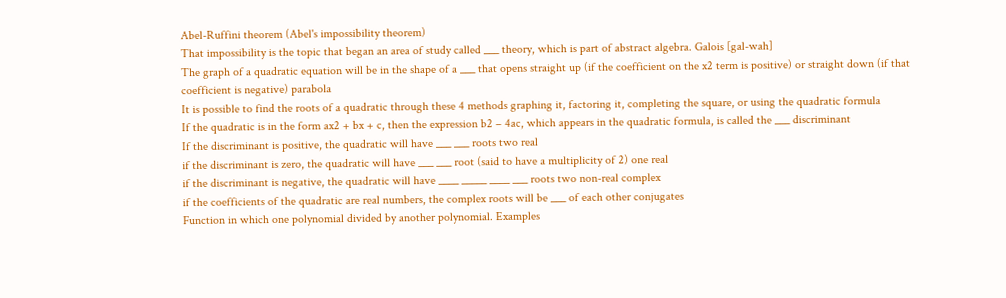Abel-Ruffini theorem (Abel's impossibility theorem)
That impossibility is the topic that began an area of study called ___ theory, which is part of abstract algebra. Galois [gal-wah]
The graph of a quadratic equation will be in the shape of a ___ that opens straight up (if the coefficient on the x2 term is positive) or straight down (if that coefficient is negative) parabola
It is possible to find the roots of a quadratic through these 4 methods graphing it, factoring it, completing the square, or using the quadratic formula
If the quadratic is in the form ax2 + bx + c, then the expression b2 – 4ac, which appears in the quadratic formula, is called the ___ discriminant
If the discriminant is positive, the quadratic will have ___ ___ roots two real
if the discriminant is zero, the quadratic will have ___ ___ root (said to have a multiplicity of 2) one real
if the discriminant is negative, the quadratic will have ____ _____ ____ ___ roots two non-real complex
if the coefficients of the quadratic are real numbers, the complex roots will be ___ of each other conjugates
Function in which one polynomial divided by another polynomial. Examples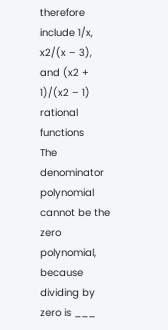therefore include 1/x, x2/(x – 3), and (x2 + 1)/(x2 – 1) rational functions
The denominator polynomial cannot be the zero polynomial, because dividing by zero is ___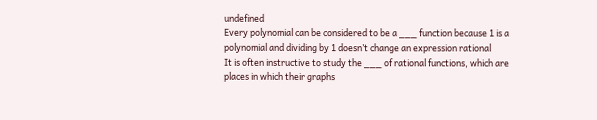undefined
Every polynomial can be considered to be a ___ function because 1 is a polynomial and dividing by 1 doesn’t change an expression rational
It is often instructive to study the ___ of rational functions, which are places in which their graphs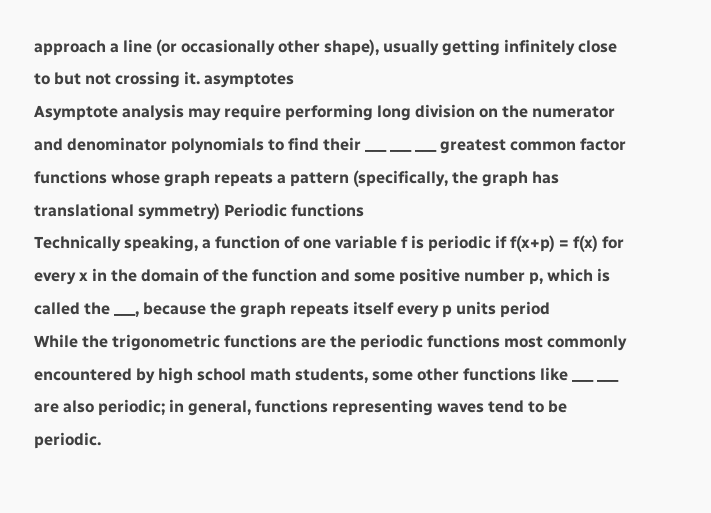approach a line (or occasionally other shape), usually getting infinitely close to but not crossing it. asymptotes
Asymptote analysis may require performing long division on the numerator and denominator polynomials to find their ___ ___ ___ greatest common factor
functions whose graph repeats a pattern (specifically, the graph has translational symmetry) Periodic functions
Technically speaking, a function of one variable f is periodic if f(x+p) = f(x) for every x in the domain of the function and some positive number p, which is called the ___, because the graph repeats itself every p units period
While the trigonometric functions are the periodic functions most commonly encountered by high school math students, some other functions like ___ ___ are also periodic; in general, functions representing waves tend to be periodic.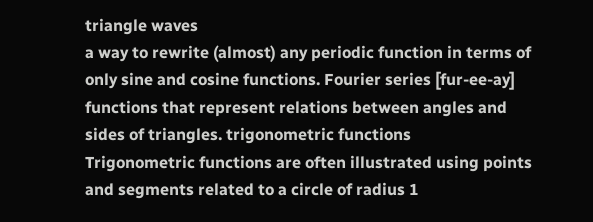triangle waves
a way to rewrite (almost) any periodic function in terms of only sine and cosine functions. Fourier series [fur-ee-ay]
functions that represent relations between angles and sides of triangles. trigonometric functions
Trigonometric functions are often illustrated using points and segments related to a circle of radius 1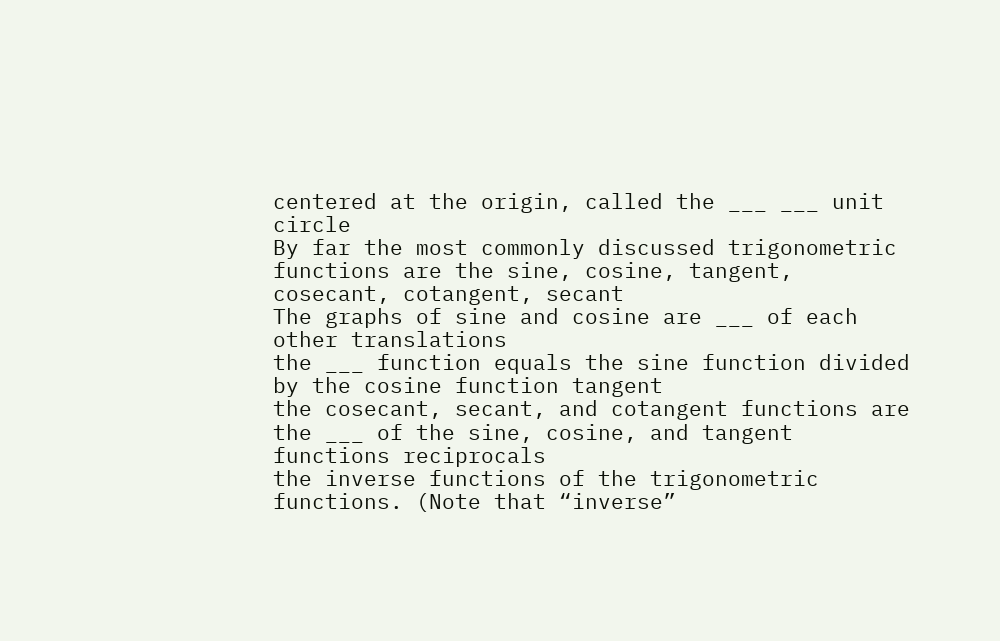centered at the origin, called the ___ ___ unit circle
By far the most commonly discussed trigonometric functions are the sine, cosine, tangent, cosecant, cotangent, secant
The graphs of sine and cosine are ___ of each other translations
the ___ function equals the sine function divided by the cosine function tangent
the cosecant, secant, and cotangent functions are the ___ of the sine, cosine, and tangent functions reciprocals
the inverse functions of the trigonometric functions. (Note that “inverse”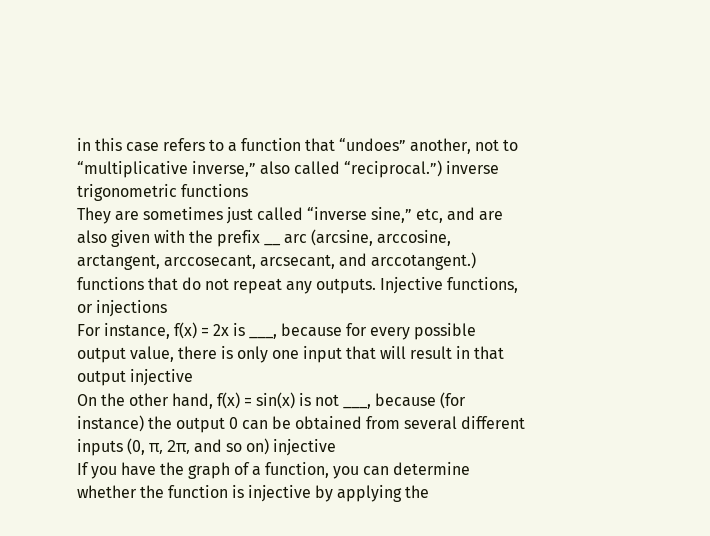in this case refers to a function that “undoes” another, not to “multiplicative inverse,” also called “reciprocal.”) inverse trigonometric functions
They are sometimes just called “inverse sine,” etc, and are also given with the prefix __ arc (arcsine, arccosine, arctangent, arccosecant, arcsecant, and arccotangent.)
functions that do not repeat any outputs. Injective functions, or injections
For instance, f(x) = 2x is ___, because for every possible output value, there is only one input that will result in that output injective
On the other hand, f(x) = sin(x) is not ___, because (for instance) the output 0 can be obtained from several different inputs (0, π, 2π, and so on) injective
If you have the graph of a function, you can determine whether the function is injective by applying the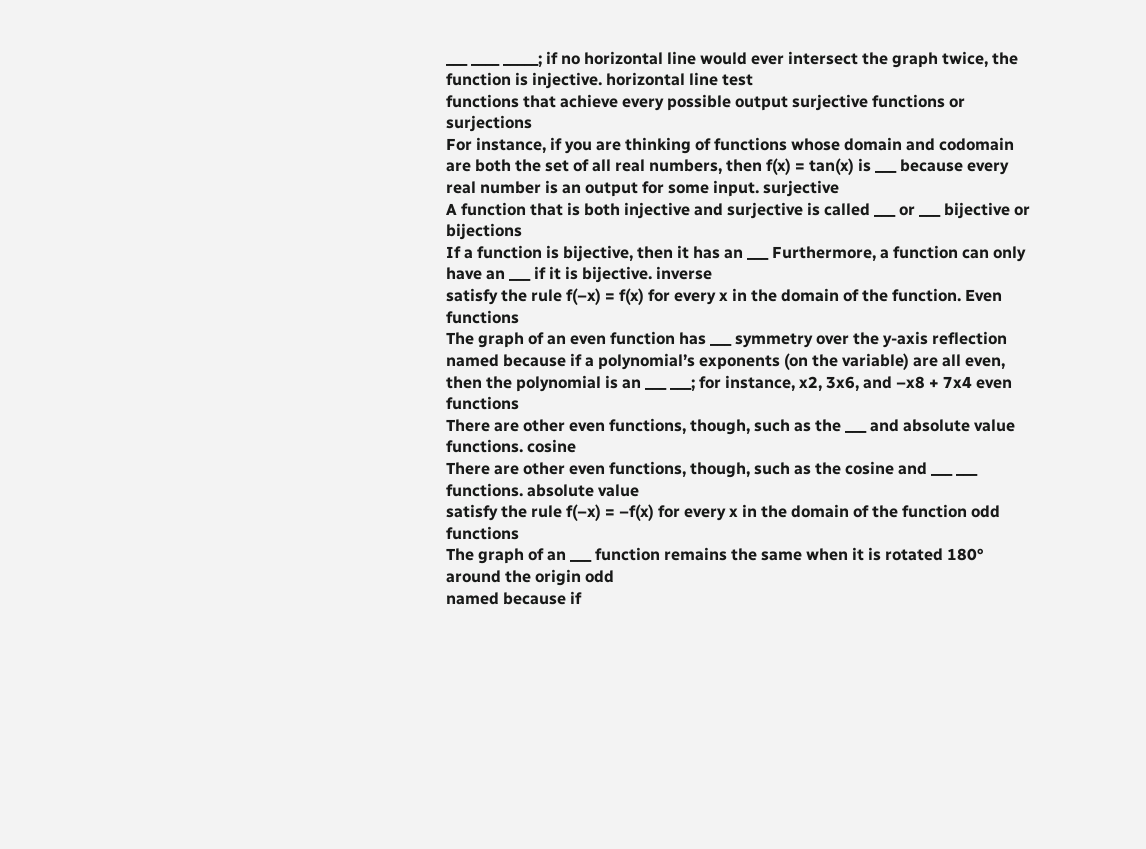___ ____ _____; if no horizontal line would ever intersect the graph twice, the function is injective. horizontal line test
functions that achieve every possible output surjective functions or surjections
For instance, if you are thinking of functions whose domain and codomain are both the set of all real numbers, then f(x) = tan(x) is ___ because every real number is an output for some input. surjective
A function that is both injective and surjective is called ___ or ___ bijective or bijections
If a function is bijective, then it has an ___ Furthermore, a function can only have an ___ if it is bijective. inverse
satisfy the rule f(–x) = f(x) for every x in the domain of the function. Even functions
The graph of an even function has ___ symmetry over the y-axis reflection
named because if a polynomial’s exponents (on the variable) are all even, then the polynomial is an ___ ___; for instance, x2, 3x6, and –x8 + 7x4 even functions
There are other even functions, though, such as the ___ and absolute value functions. cosine
There are other even functions, though, such as the cosine and ___ ___ functions. absolute value
satisfy the rule f(–x) = –f(x) for every x in the domain of the function odd functions
The graph of an ___ function remains the same when it is rotated 180° around the origin odd
named because if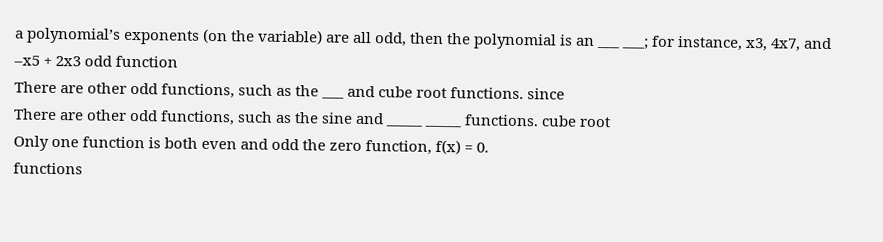a polynomial’s exponents (on the variable) are all odd, then the polynomial is an ___ ___; for instance, x3, 4x7, and –x5 + 2x3 odd function
There are other odd functions, such as the ___ and cube root functions. since
There are other odd functions, such as the sine and _____ _____ functions. cube root
Only one function is both even and odd the zero function, f(x) = 0.
functions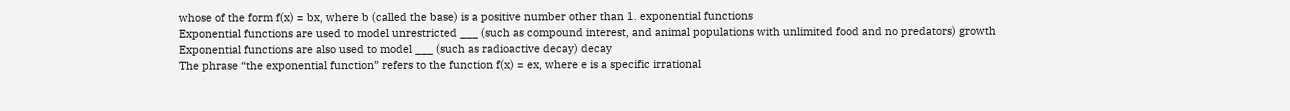whose of the form f(x) = bx, where b (called the base) is a positive number other than 1. exponential functions
Exponential functions are used to model unrestricted ___ (such as compound interest, and animal populations with unlimited food and no predators) growth
Exponential functions are also used to model ___ (such as radioactive decay) decay
The phrase “the exponential function” refers to the function f(x) = ex, where e is a specific irrational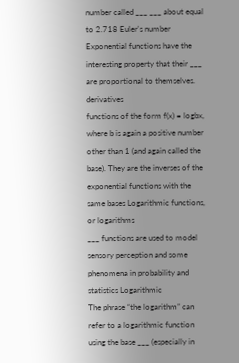number called ___ ___ about equal to 2.718 Euler's number
Exponential functions have the interesting property that their ___ are proportional to themselves. derivatives
functions of the form f(x) = logbx, where b is again a positive number other than 1 (and again called the base). They are the inverses of the exponential functions with the same bases Logarithmic functions, or logarithms
___ functions are used to model sensory perception and some phenomena in probability and statistics Logarithmic
The phrase “the logarithm” can refer to a logarithmic function using the base ___ (especially in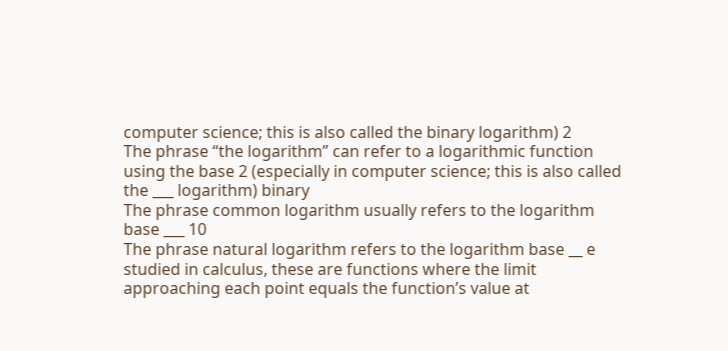computer science; this is also called the binary logarithm) 2
The phrase “the logarithm” can refer to a logarithmic function using the base 2 (especially in computer science; this is also called the ___ logarithm) binary
The phrase common logarithm usually refers to the logarithm base ___ 10
The phrase natural logarithm refers to the logarithm base __ e
studied in calculus, these are functions where the limit approaching each point equals the function’s value at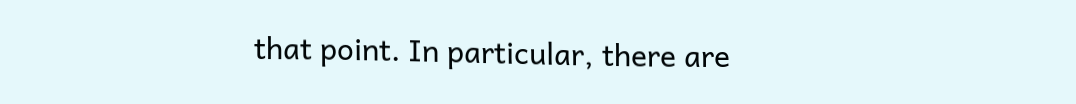that point. In particular, there are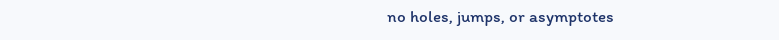no holes, jumps, or asymptotes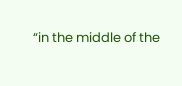“in the middle of the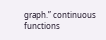graph.” continuous functions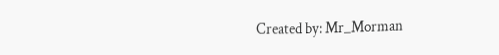Created by: Mr_Morman